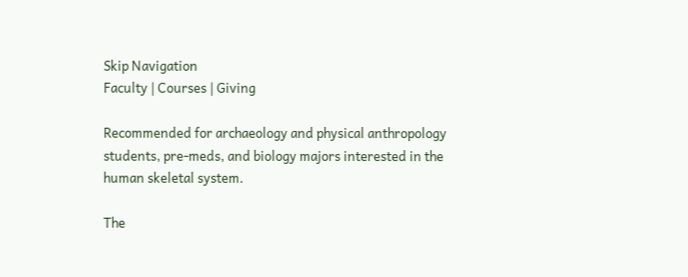Skip Navigation
Faculty | Courses | Giving

Recommended for archaeology and physical anthropology students, pre-meds, and biology majors interested in the human skeletal system.

The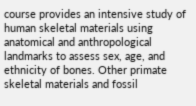course provides an intensive study of human skeletal materials using anatomical and anthropological landmarks to assess sex, age, and ethnicity of bones. Other primate skeletal materials and fossil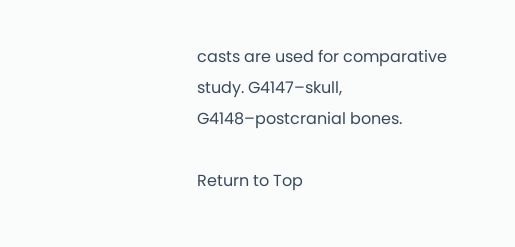casts are used for comparative study. G4147–skull, G4148–postcranial bones.

Return to Top